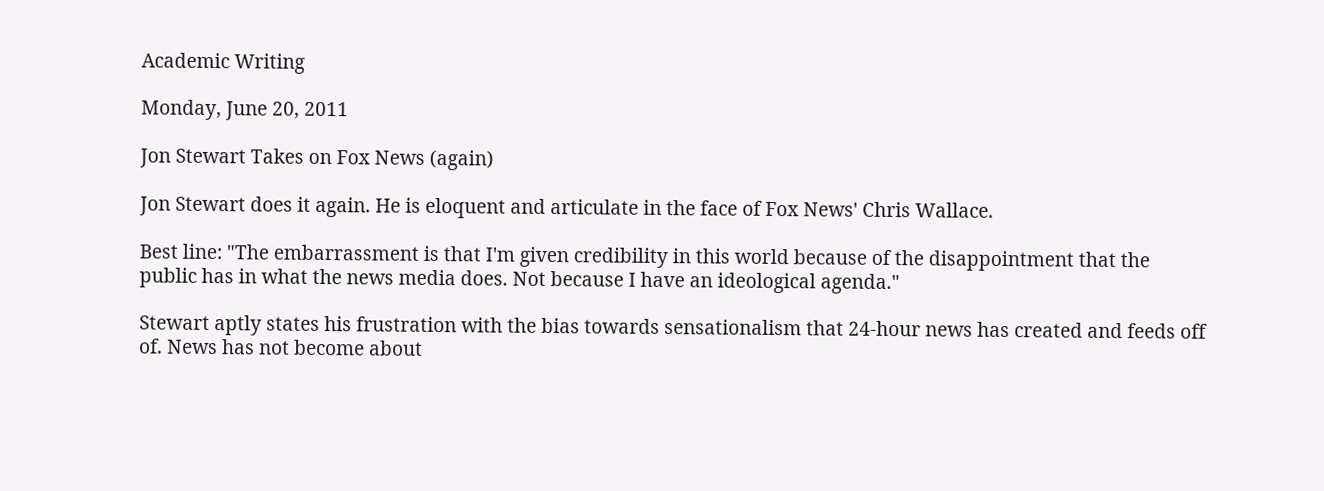Academic Writing

Monday, June 20, 2011

Jon Stewart Takes on Fox News (again)

Jon Stewart does it again. He is eloquent and articulate in the face of Fox News' Chris Wallace.

Best line: "The embarrassment is that I'm given credibility in this world because of the disappointment that the public has in what the news media does. Not because I have an ideological agenda."

Stewart aptly states his frustration with the bias towards sensationalism that 24-hour news has created and feeds off of. News has not become about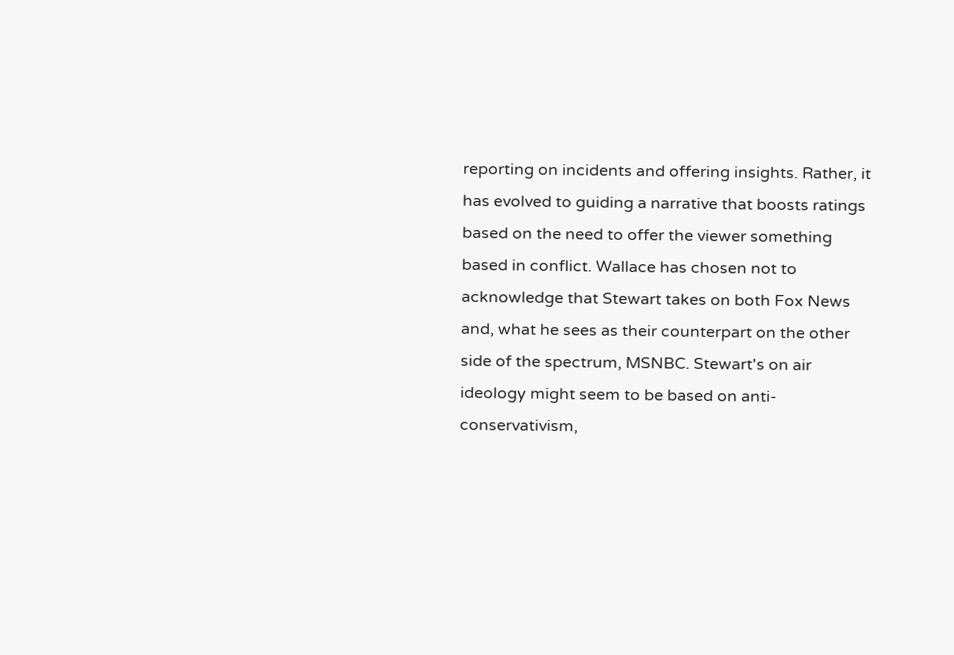reporting on incidents and offering insights. Rather, it has evolved to guiding a narrative that boosts ratings based on the need to offer the viewer something based in conflict. Wallace has chosen not to acknowledge that Stewart takes on both Fox News and, what he sees as their counterpart on the other side of the spectrum, MSNBC. Stewart's on air ideology might seem to be based on anti-conservativism,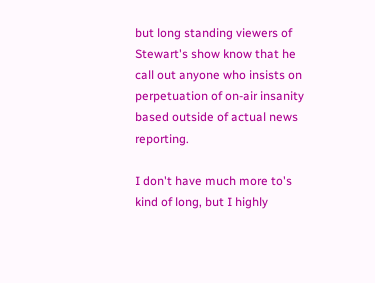but long standing viewers of Stewart's show know that he call out anyone who insists on perpetuation of on-air insanity based outside of actual news reporting.

I don't have much more to's kind of long, but I highly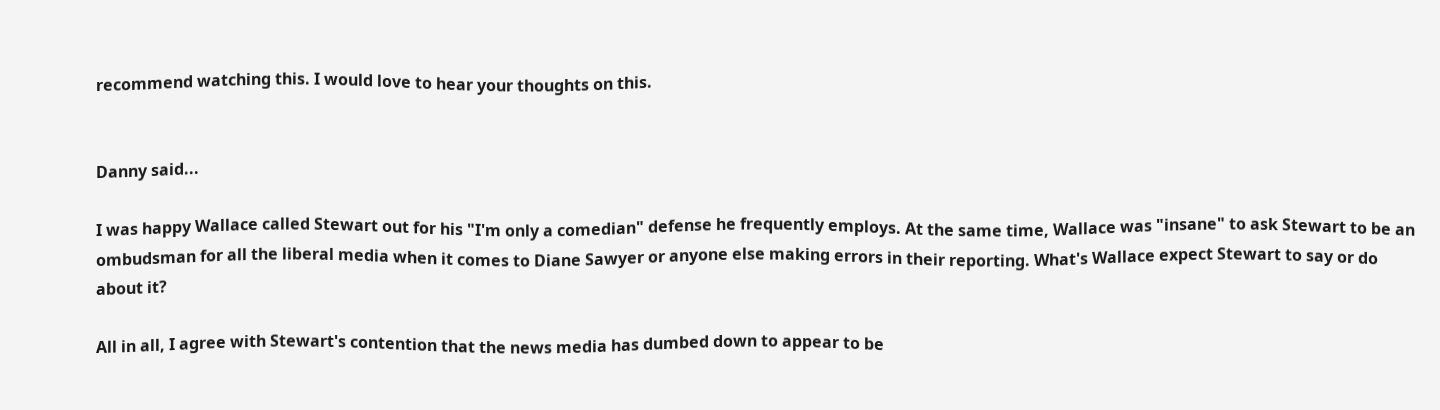recommend watching this. I would love to hear your thoughts on this.


Danny said...

I was happy Wallace called Stewart out for his "I'm only a comedian" defense he frequently employs. At the same time, Wallace was "insane" to ask Stewart to be an ombudsman for all the liberal media when it comes to Diane Sawyer or anyone else making errors in their reporting. What's Wallace expect Stewart to say or do about it?

All in all, I agree with Stewart's contention that the news media has dumbed down to appear to be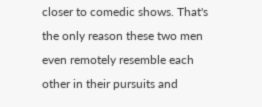closer to comedic shows. That's the only reason these two men even remotely resemble each other in their pursuits and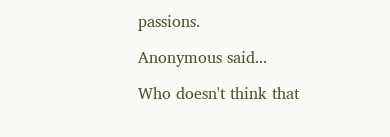passions.

Anonymous said...

Who doesn't think that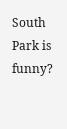South Park is funny?